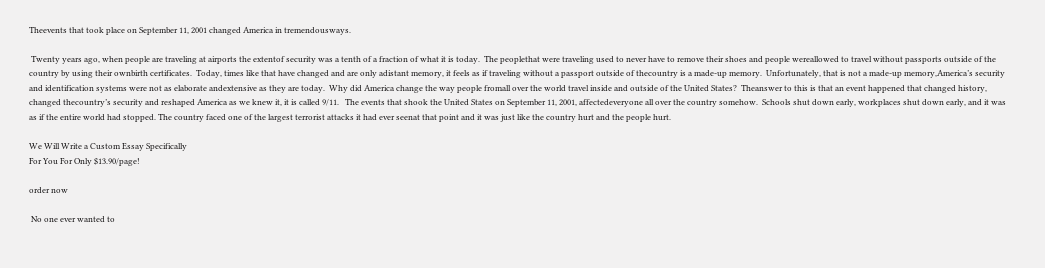Theevents that took place on September 11, 2001 changed America in tremendousways.

 Twenty years ago, when people are traveling at airports the extentof security was a tenth of a fraction of what it is today.  The peoplethat were traveling used to never have to remove their shoes and people wereallowed to travel without passports outside of the country by using their ownbirth certificates.  Today, times like that have changed and are only adistant memory, it feels as if traveling without a passport outside of thecountry is a made-up memory.  Unfortunately, that is not a made-up memory,America’s security and identification systems were not as elaborate andextensive as they are today.  Why did America change the way people fromall over the world travel inside and outside of the United States?  Theanswer to this is that an event happened that changed history, changed thecountry’s security and reshaped America as we knew it, it is called 9/11.   The events that shook the United States on September 11, 2001, affectedeveryone all over the country somehow.  Schools shut down early, workplaces shut down early, and it was as if the entire world had stopped. The country faced one of the largest terrorist attacks it had ever seenat that point and it was just like the country hurt and the people hurt.

We Will Write a Custom Essay Specifically
For You For Only $13.90/page!

order now

 No one ever wanted to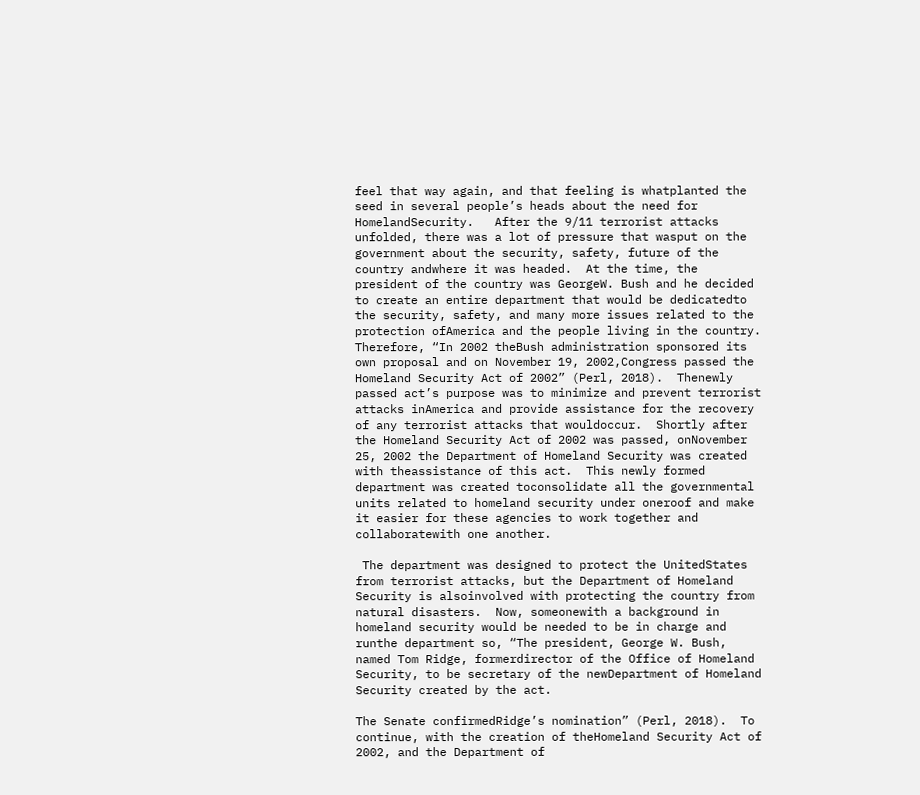feel that way again, and that feeling is whatplanted the seed in several people’s heads about the need for HomelandSecurity.   After the 9/11 terrorist attacks unfolded, there was a lot of pressure that wasput on the government about the security, safety, future of the country andwhere it was headed.  At the time, the president of the country was GeorgeW. Bush and he decided to create an entire department that would be dedicatedto the security, safety, and many more issues related to the protection ofAmerica and the people living in the country.  Therefore, “In 2002 theBush administration sponsored its own proposal and on November 19, 2002,Congress passed the Homeland Security Act of 2002” (Perl, 2018).  Thenewly passed act’s purpose was to minimize and prevent terrorist attacks inAmerica and provide assistance for the recovery of any terrorist attacks that wouldoccur.  Shortly after the Homeland Security Act of 2002 was passed, onNovember 25, 2002 the Department of Homeland Security was created with theassistance of this act.  This newly formed department was created toconsolidate all the governmental units related to homeland security under oneroof and make it easier for these agencies to work together and collaboratewith one another.

 The department was designed to protect the UnitedStates from terrorist attacks, but the Department of Homeland Security is alsoinvolved with protecting the country from natural disasters.  Now, someonewith a background in homeland security would be needed to be in charge and runthe department so, “The president, George W. Bush, named Tom Ridge, formerdirector of the Office of Homeland Security, to be secretary of the newDepartment of Homeland Security created by the act.

The Senate confirmedRidge’s nomination” (Perl, 2018).  To continue, with the creation of theHomeland Security Act of 2002, and the Department of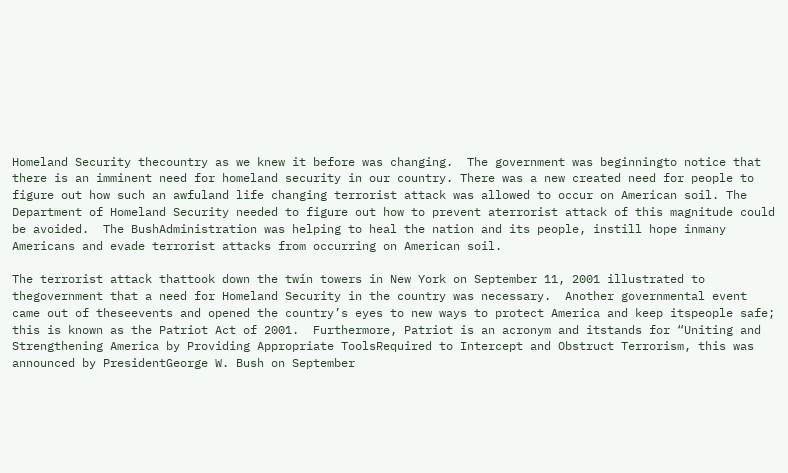Homeland Security thecountry as we knew it before was changing.  The government was beginningto notice that there is an imminent need for homeland security in our country. There was a new created need for people to figure out how such an awfuland life changing terrorist attack was allowed to occur on American soil. The Department of Homeland Security needed to figure out how to prevent aterrorist attack of this magnitude could be avoided.  The BushAdministration was helping to heal the nation and its people, instill hope inmany Americans and evade terrorist attacks from occurring on American soil.

The terrorist attack thattook down the twin towers in New York on September 11, 2001 illustrated to thegovernment that a need for Homeland Security in the country was necessary.  Another governmental event came out of theseevents and opened the country’s eyes to new ways to protect America and keep itspeople safe; this is known as the Patriot Act of 2001.  Furthermore, Patriot is an acronym and itstands for “Uniting and Strengthening America by Providing Appropriate ToolsRequired to Intercept and Obstruct Terrorism, this was announced by PresidentGeorge W. Bush on September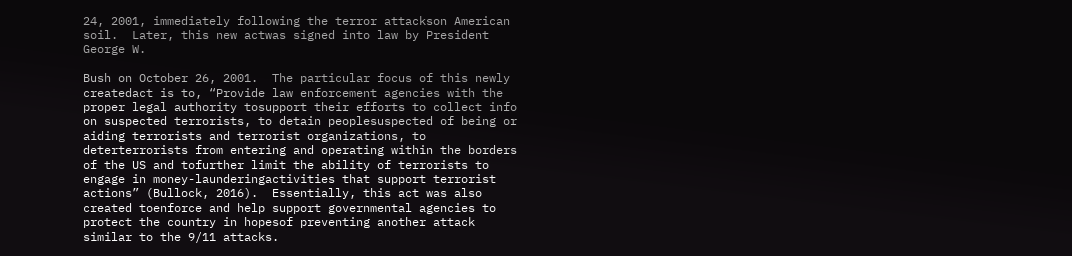24, 2001, immediately following the terror attackson American soil.  Later, this new actwas signed into law by President George W.

Bush on October 26, 2001.  The particular focus of this newly createdact is to, “Provide law enforcement agencies with the proper legal authority tosupport their efforts to collect info on suspected terrorists, to detain peoplesuspected of being or aiding terrorists and terrorist organizations, to deterterrorists from entering and operating within the borders of the US and tofurther limit the ability of terrorists to engage in money-launderingactivities that support terrorist actions” (Bullock, 2016).  Essentially, this act was also created toenforce and help support governmental agencies to protect the country in hopesof preventing another attack similar to the 9/11 attacks.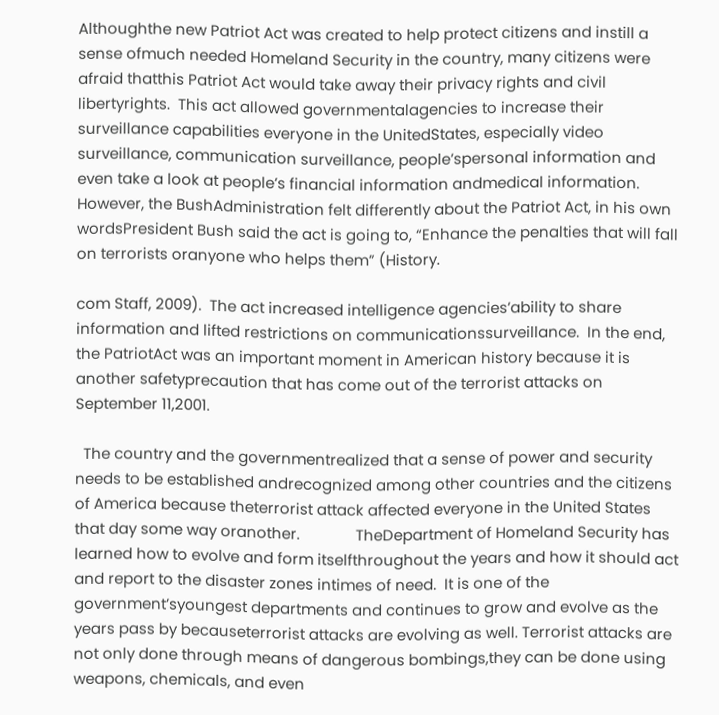Althoughthe new Patriot Act was created to help protect citizens and instill a sense ofmuch needed Homeland Security in the country, many citizens were afraid thatthis Patriot Act would take away their privacy rights and civil libertyrights.  This act allowed governmentalagencies to increase their surveillance capabilities everyone in the UnitedStates, especially video surveillance, communication surveillance, people’spersonal information and even take a look at people’s financial information andmedical information.  However, the BushAdministration felt differently about the Patriot Act, in his own wordsPresident Bush said the act is going to, “Enhance the penalties that will fall on terrorists oranyone who helps them” (History.

com Staff, 2009).  The act increased intelligence agencies’ability to share information and lifted restrictions on communicationssurveillance.  In the end, the PatriotAct was an important moment in American history because it is another safetyprecaution that has come out of the terrorist attacks on September 11,2001.

  The country and the governmentrealized that a sense of power and security needs to be established andrecognized among other countries and the citizens of America because theterrorist attack affected everyone in the United States that day some way oranother.              TheDepartment of Homeland Security has learned how to evolve and form itselfthroughout the years and how it should act and report to the disaster zones intimes of need.  It is one of the government’syoungest departments and continues to grow and evolve as the years pass by becauseterrorist attacks are evolving as well. Terrorist attacks are not only done through means of dangerous bombings,they can be done using weapons, chemicals, and even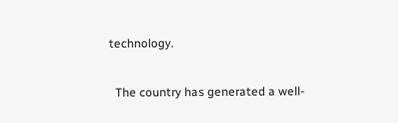technology.

  The country has generated a well-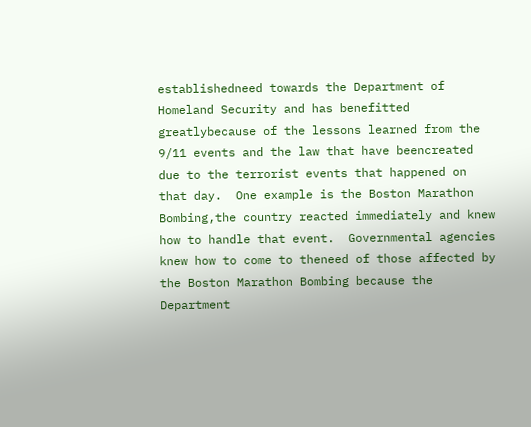establishedneed towards the Department of Homeland Security and has benefitted greatlybecause of the lessons learned from the 9/11 events and the law that have beencreated due to the terrorist events that happened on that day.  One example is the Boston Marathon Bombing,the country reacted immediately and knew how to handle that event.  Governmental agencies knew how to come to theneed of those affected by the Boston Marathon Bombing because the Department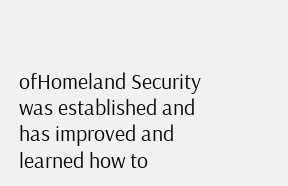ofHomeland Security was established and has improved and learned how to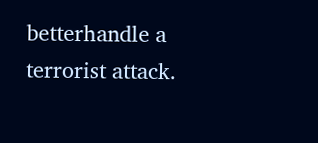betterhandle a terrorist attack.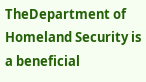TheDepartment of Homeland Security is a beneficial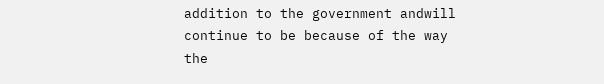addition to the government andwill continue to be because of the way the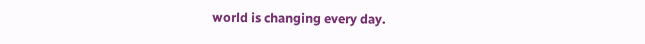world is changing every day.